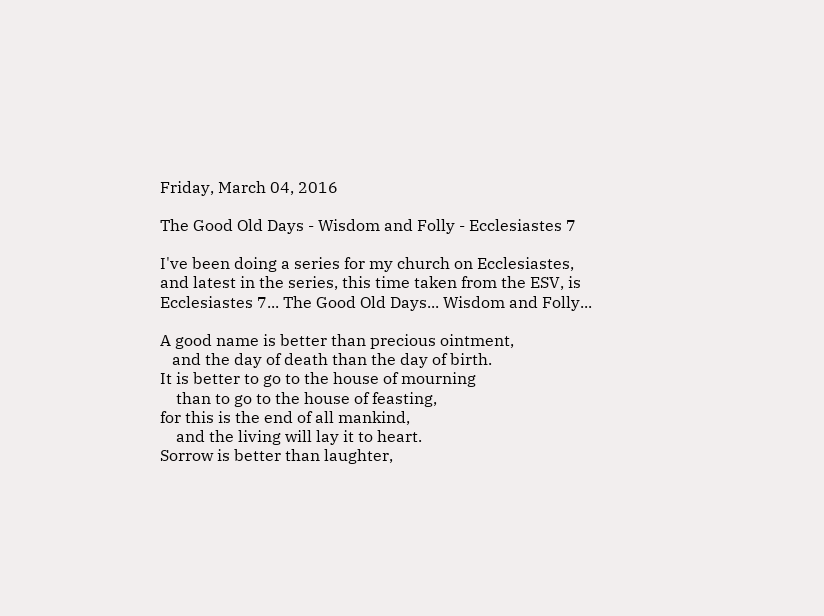Friday, March 04, 2016

The Good Old Days - Wisdom and Folly - Ecclesiastes 7

I've been doing a series for my church on Ecclesiastes, and latest in the series, this time taken from the ESV, is Ecclesiastes 7... The Good Old Days... Wisdom and Folly...

A good name is better than precious ointment,
   and the day of death than the day of birth.
It is better to go to the house of mourning
    than to go to the house of feasting,
for this is the end of all mankind,
    and the living will lay it to heart.
Sorrow is better than laughter,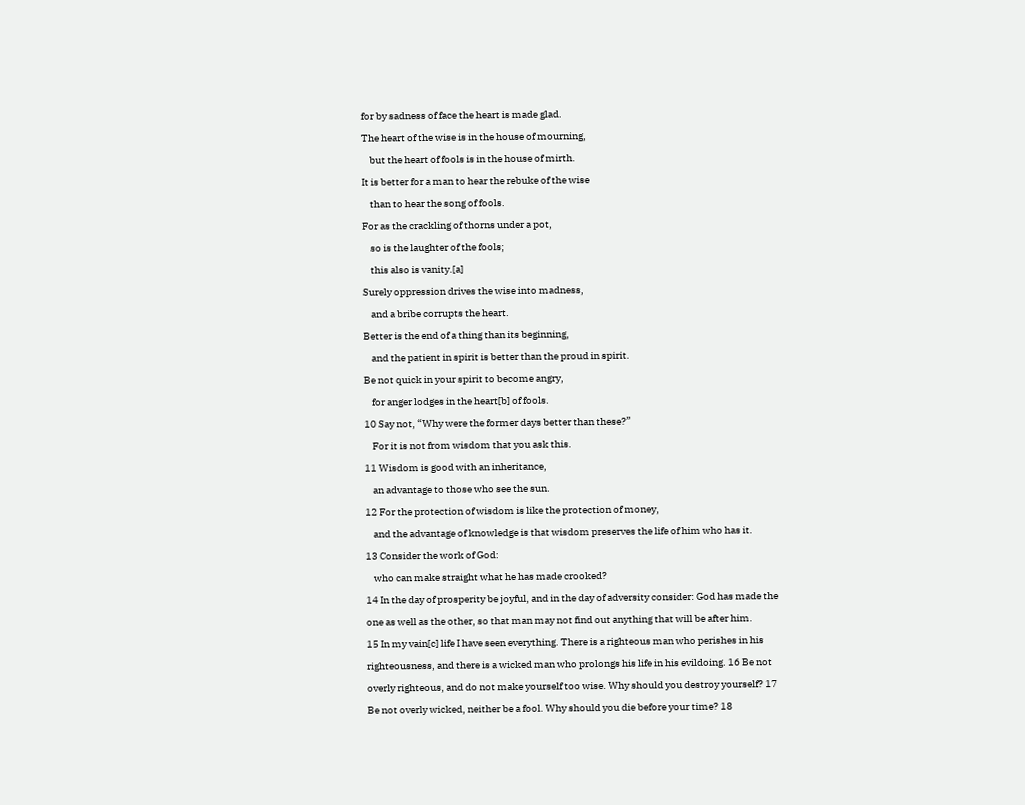for by sadness of face the heart is made glad.
The heart of the wise is in the house of mourning,
    but the heart of fools is in the house of mirth.
It is better for a man to hear the rebuke of the wise
    than to hear the song of fools.
For as the crackling of thorns under a pot,
    so is the laughter of the fools;
    this also is vanity.[a]
Surely oppression drives the wise into madness,
    and a bribe corrupts the heart.
Better is the end of a thing than its beginning,
    and the patient in spirit is better than the proud in spirit.
Be not quick in your spirit to become angry,
    for anger lodges in the heart[b] of fools.
10 Say not, “Why were the former days better than these?”
    For it is not from wisdom that you ask this.
11 Wisdom is good with an inheritance,
    an advantage to those who see the sun.
12 For the protection of wisdom is like the protection of money,
    and the advantage of knowledge is that wisdom preserves the life of him who has it.
13 Consider the work of God:
    who can make straight what he has made crooked?
14 In the day of prosperity be joyful, and in the day of adversity consider: God has made the one as well as the other, so that man may not find out anything that will be after him.
15 In my vain[c] life I have seen everything. There is a righteous man who perishes in his righteousness, and there is a wicked man who prolongs his life in his evildoing. 16 Be not overly righteous, and do not make yourself too wise. Why should you destroy yourself? 17 Be not overly wicked, neither be a fool. Why should you die before your time? 18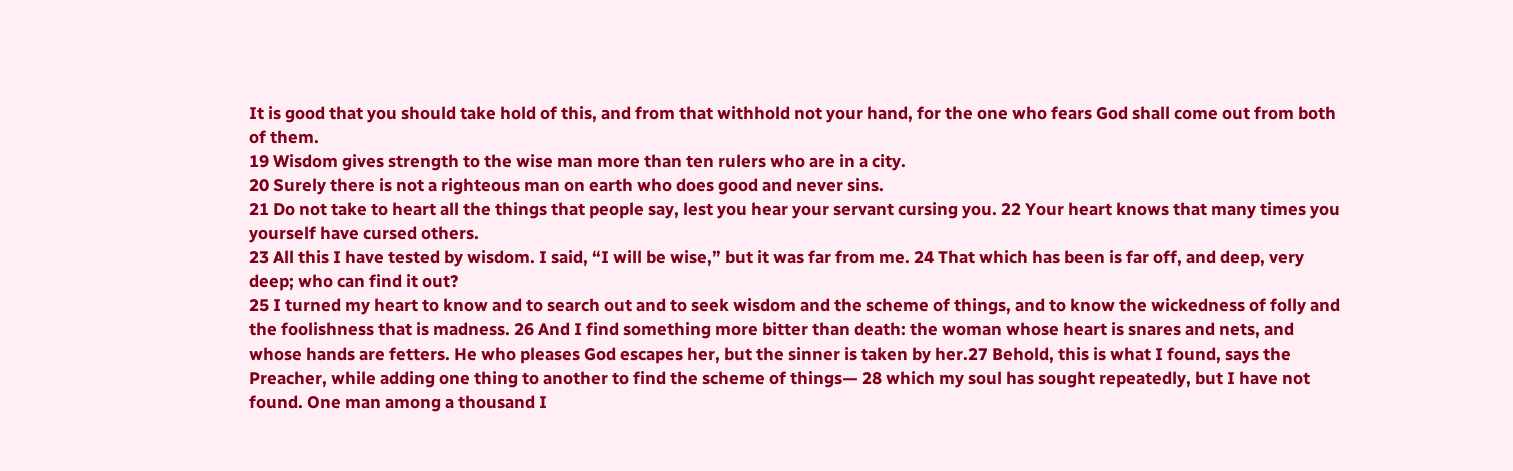It is good that you should take hold of this, and from that withhold not your hand, for the one who fears God shall come out from both of them.
19 Wisdom gives strength to the wise man more than ten rulers who are in a city.
20 Surely there is not a righteous man on earth who does good and never sins.
21 Do not take to heart all the things that people say, lest you hear your servant cursing you. 22 Your heart knows that many times you yourself have cursed others.
23 All this I have tested by wisdom. I said, “I will be wise,” but it was far from me. 24 That which has been is far off, and deep, very deep; who can find it out?
25 I turned my heart to know and to search out and to seek wisdom and the scheme of things, and to know the wickedness of folly and the foolishness that is madness. 26 And I find something more bitter than death: the woman whose heart is snares and nets, and whose hands are fetters. He who pleases God escapes her, but the sinner is taken by her.27 Behold, this is what I found, says the Preacher, while adding one thing to another to find the scheme of things— 28 which my soul has sought repeatedly, but I have not found. One man among a thousand I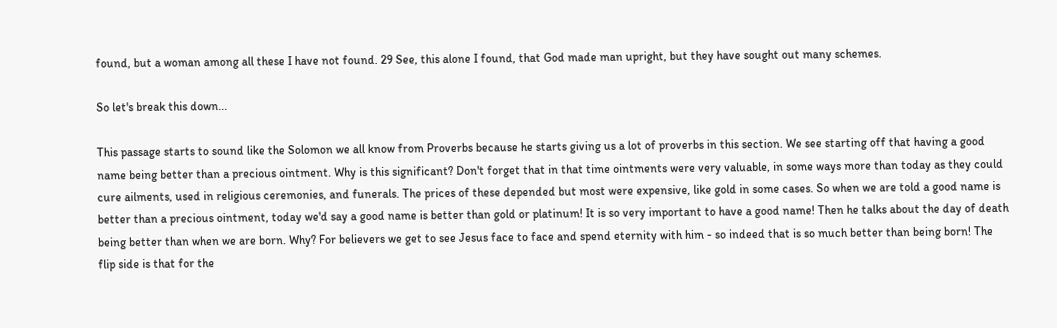found, but a woman among all these I have not found. 29 See, this alone I found, that God made man upright, but they have sought out many schemes.

So let's break this down...

This passage starts to sound like the Solomon we all know from Proverbs because he starts giving us a lot of proverbs in this section. We see starting off that having a good name being better than a precious ointment. Why is this significant? Don't forget that in that time ointments were very valuable, in some ways more than today as they could cure ailments, used in religious ceremonies, and funerals. The prices of these depended but most were expensive, like gold in some cases. So when we are told a good name is better than a precious ointment, today we'd say a good name is better than gold or platinum! It is so very important to have a good name! Then he talks about the day of death being better than when we are born. Why? For believers we get to see Jesus face to face and spend eternity with him - so indeed that is so much better than being born! The flip side is that for the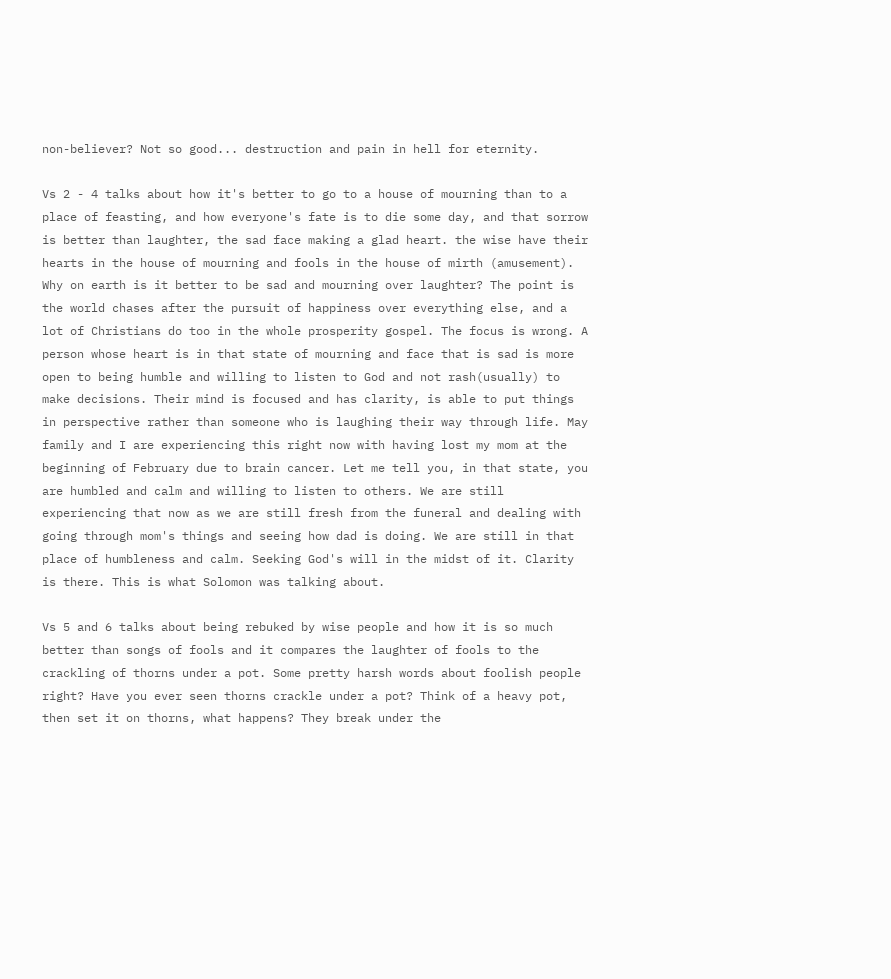non-believer? Not so good... destruction and pain in hell for eternity.

Vs 2 - 4 talks about how it's better to go to a house of mourning than to a place of feasting, and how everyone's fate is to die some day, and that sorrow is better than laughter, the sad face making a glad heart. the wise have their hearts in the house of mourning and fools in the house of mirth (amusement). Why on earth is it better to be sad and mourning over laughter? The point is the world chases after the pursuit of happiness over everything else, and a lot of Christians do too in the whole prosperity gospel. The focus is wrong. A person whose heart is in that state of mourning and face that is sad is more open to being humble and willing to listen to God and not rash(usually) to make decisions. Their mind is focused and has clarity, is able to put things in perspective rather than someone who is laughing their way through life. May family and I are experiencing this right now with having lost my mom at the beginning of February due to brain cancer. Let me tell you, in that state, you are humbled and calm and willing to listen to others. We are still experiencing that now as we are still fresh from the funeral and dealing with going through mom's things and seeing how dad is doing. We are still in that place of humbleness and calm. Seeking God's will in the midst of it. Clarity is there. This is what Solomon was talking about.

Vs 5 and 6 talks about being rebuked by wise people and how it is so much better than songs of fools and it compares the laughter of fools to the crackling of thorns under a pot. Some pretty harsh words about foolish people right? Have you ever seen thorns crackle under a pot? Think of a heavy pot, then set it on thorns, what happens? They break under the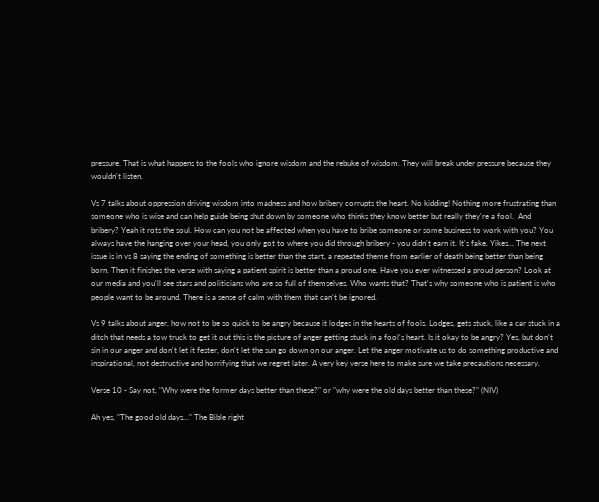pressure. That is what happens to the fools who ignore wisdom and the rebuke of wisdom. They will break under pressure because they wouldn't listen.

Vs 7 talks about oppression driving wisdom into madness and how bribery corrupts the heart. No kidding! Nothing more frustrating than someone who is wise and can help guide being shut down by someone who thinks they know better but really they're a fool.  And bribery? Yeah it rots the soul. How can you not be affected when you have to bribe someone or some business to work with you? You always have the hanging over your head, you only got to where you did through bribery - you didn't earn it. It's fake. Yikes... The next issue is in vs 8 saying the ending of something is better than the start, a repeated theme from earlier of death being better than being born. Then it finishes the verse with saying a patient spirit is better than a proud one. Have you ever witnessed a proud person? Look at our media and you'll see stars and politicians who are so full of themselves. Who wants that? That's why someone who is patient is who people want to be around. There is a sense of calm with them that can't be ignored.

Vs 9 talks about anger, how not to be so quick to be angry because it lodges in the hearts of fools. Lodges, gets stuck, like a car stuck in a ditch that needs a tow truck to get it out this is the picture of anger getting stuck in a fool's heart. Is it okay to be angry? Yes, but don't sin in our anger and don't let it fester, don't let the sun go down on our anger. Let the anger motivate us to do something productive and inspirational, not destructive and horrifying that we regret later. A very key verse here to make sure we take precautions necessary.

Verse 10 - Say not, "Why were the former days better than these?" or "why were the old days better than these?" (NIV)

Ah yes, "The good old days..." The Bible right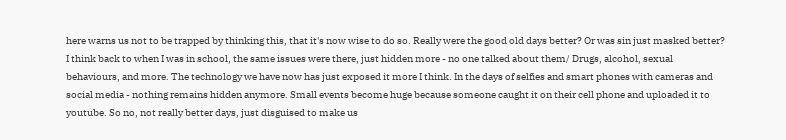here warns us not to be trapped by thinking this, that it's now wise to do so. Really were the good old days better? Or was sin just masked better? I think back to when I was in school, the same issues were there, just hidden more - no one talked about them/ Drugs, alcohol, sexual behaviours, and more. The technology we have now has just exposed it more I think. In the days of selfies and smart phones with cameras and social media - nothing remains hidden anymore. Small events become huge because someone caught it on their cell phone and uploaded it to youtube. So no, not really better days, just disguised to make us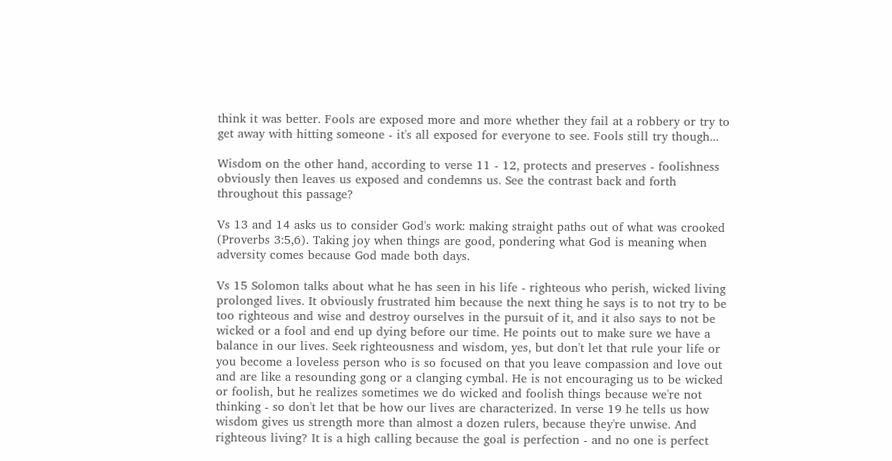think it was better. Fools are exposed more and more whether they fail at a robbery or try to get away with hitting someone - it's all exposed for everyone to see. Fools still try though...

Wisdom on the other hand, according to verse 11 - 12, protects and preserves - foolishness obviously then leaves us exposed and condemns us. See the contrast back and forth throughout this passage?

Vs 13 and 14 asks us to consider God's work: making straight paths out of what was crooked (Proverbs 3:5,6). Taking joy when things are good, pondering what God is meaning when adversity comes because God made both days.

Vs 15 Solomon talks about what he has seen in his life - righteous who perish, wicked living prolonged lives. It obviously frustrated him because the next thing he says is to not try to be too righteous and wise and destroy ourselves in the pursuit of it, and it also says to not be wicked or a fool and end up dying before our time. He points out to make sure we have a balance in our lives. Seek righteousness and wisdom, yes, but don't let that rule your life or you become a loveless person who is so focused on that you leave compassion and love out and are like a resounding gong or a clanging cymbal. He is not encouraging us to be wicked or foolish, but he realizes sometimes we do wicked and foolish things because we're not thinking - so don't let that be how our lives are characterized. In verse 19 he tells us how wisdom gives us strength more than almost a dozen rulers, because they're unwise. And righteous living? It is a high calling because the goal is perfection - and no one is perfect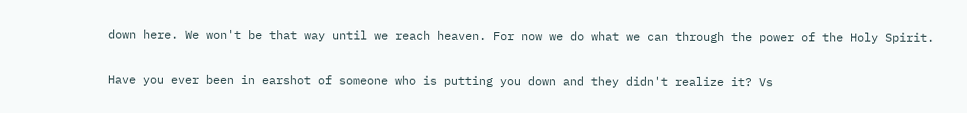down here. We won't be that way until we reach heaven. For now we do what we can through the power of the Holy Spirit.

Have you ever been in earshot of someone who is putting you down and they didn't realize it? Vs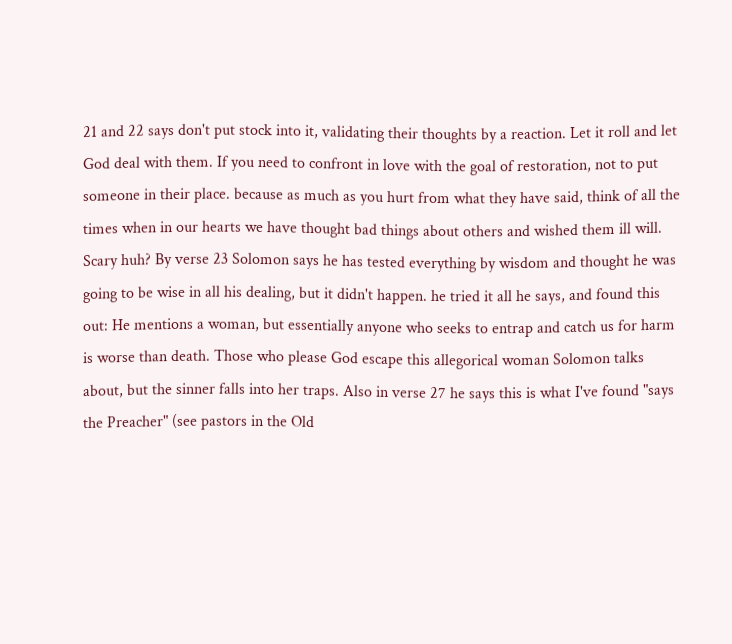21 and 22 says don't put stock into it, validating their thoughts by a reaction. Let it roll and let God deal with them. If you need to confront in love with the goal of restoration, not to put someone in their place. because as much as you hurt from what they have said, think of all the times when in our hearts we have thought bad things about others and wished them ill will. Scary huh? By verse 23 Solomon says he has tested everything by wisdom and thought he was going to be wise in all his dealing, but it didn't happen. he tried it all he says, and found this out: He mentions a woman, but essentially anyone who seeks to entrap and catch us for harm is worse than death. Those who please God escape this allegorical woman Solomon talks about, but the sinner falls into her traps. Also in verse 27 he says this is what I've found "says the Preacher" (see pastors in the Old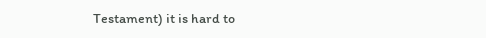Testament) it is hard to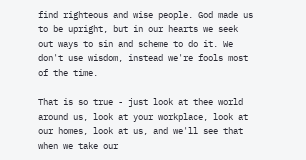find righteous and wise people. God made us to be upright, but in our hearts we seek out ways to sin and scheme to do it. We don't use wisdom, instead we're fools most of the time.

That is so true - just look at thee world around us, look at your workplace, look at our homes, look at us, and we'll see that when we take our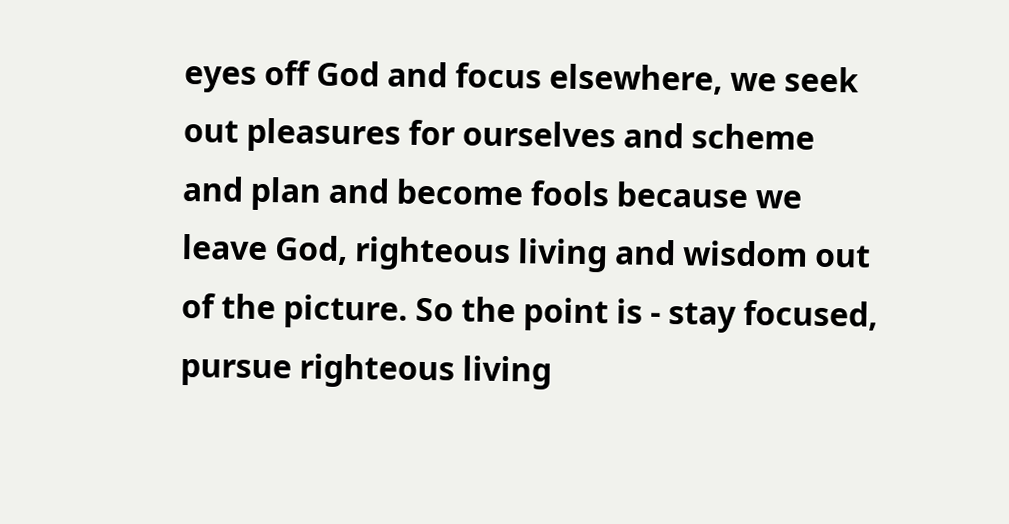eyes off God and focus elsewhere, we seek out pleasures for ourselves and scheme and plan and become fools because we leave God, righteous living and wisdom out of the picture. So the point is - stay focused, pursue righteous living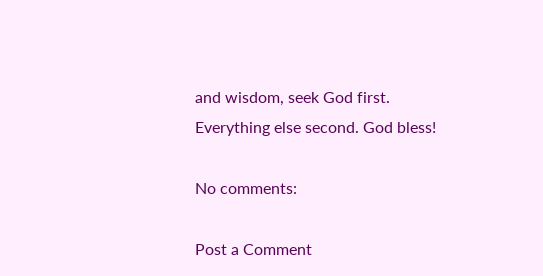and wisdom, seek God first. Everything else second. God bless!

No comments:

Post a Comment